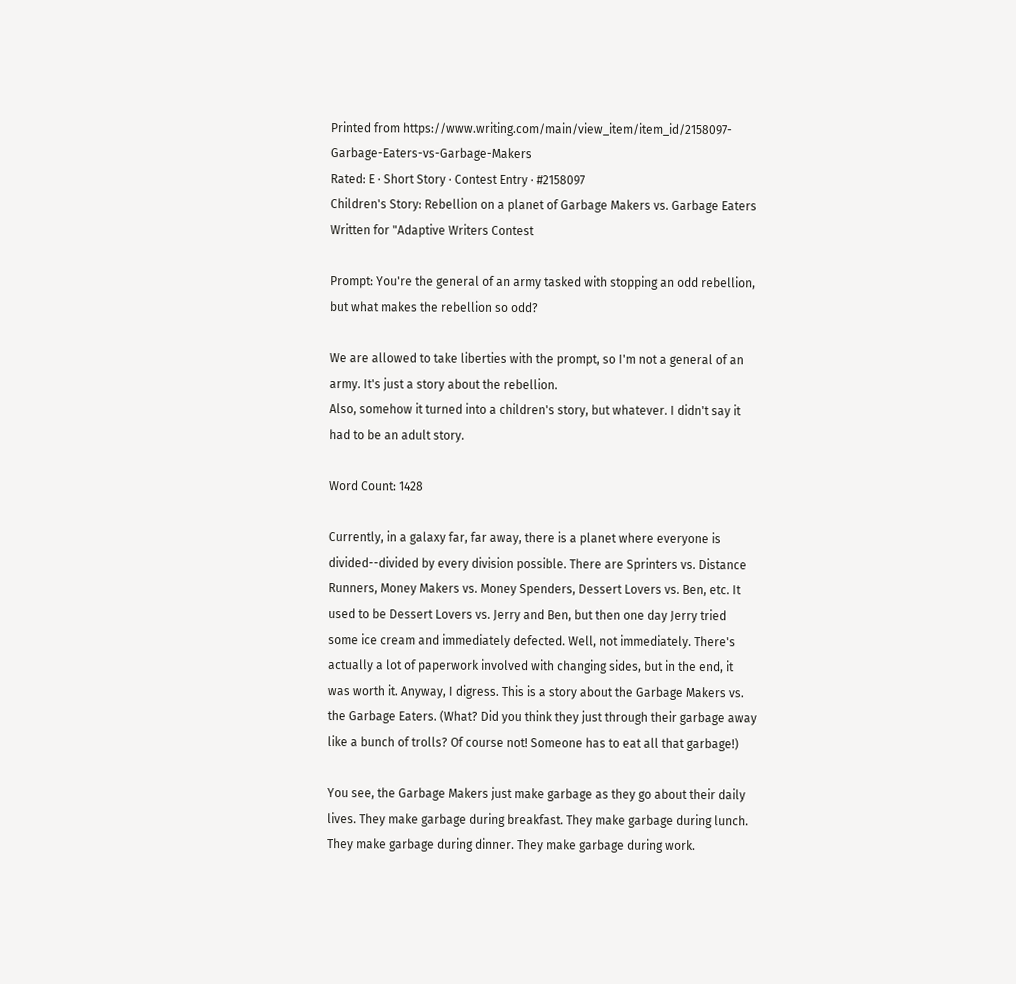Printed from https://www.writing.com/main/view_item/item_id/2158097-Garbage-Eaters-vs-Garbage-Makers
Rated: E · Short Story · Contest Entry · #2158097
Children's Story: Rebellion on a planet of Garbage Makers vs. Garbage Eaters
Written for "Adaptive Writers Contest

Prompt: You're the general of an army tasked with stopping an odd rebellion, but what makes the rebellion so odd?

We are allowed to take liberties with the prompt, so I'm not a general of an army. It's just a story about the rebellion.
Also, somehow it turned into a children's story, but whatever. I didn't say it had to be an adult story.

Word Count: 1428

Currently, in a galaxy far, far away, there is a planet where everyone is divided--divided by every division possible. There are Sprinters vs. Distance Runners, Money Makers vs. Money Spenders, Dessert Lovers vs. Ben, etc. It used to be Dessert Lovers vs. Jerry and Ben, but then one day Jerry tried some ice cream and immediately defected. Well, not immediately. There's actually a lot of paperwork involved with changing sides, but in the end, it was worth it. Anyway, I digress. This is a story about the Garbage Makers vs. the Garbage Eaters. (What? Did you think they just through their garbage away like a bunch of trolls? Of course not! Someone has to eat all that garbage!)

You see, the Garbage Makers just make garbage as they go about their daily lives. They make garbage during breakfast. They make garbage during lunch. They make garbage during dinner. They make garbage during work.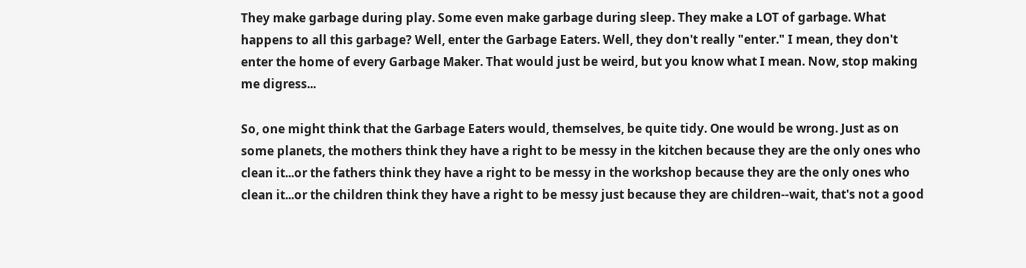They make garbage during play. Some even make garbage during sleep. They make a LOT of garbage. What happens to all this garbage? Well, enter the Garbage Eaters. Well, they don't really "enter." I mean, they don't enter the home of every Garbage Maker. That would just be weird, but you know what I mean. Now, stop making me digress...

So, one might think that the Garbage Eaters would, themselves, be quite tidy. One would be wrong. Just as on some planets, the mothers think they have a right to be messy in the kitchen because they are the only ones who clean it...or the fathers think they have a right to be messy in the workshop because they are the only ones who clean it...or the children think they have a right to be messy just because they are children--wait, that's not a good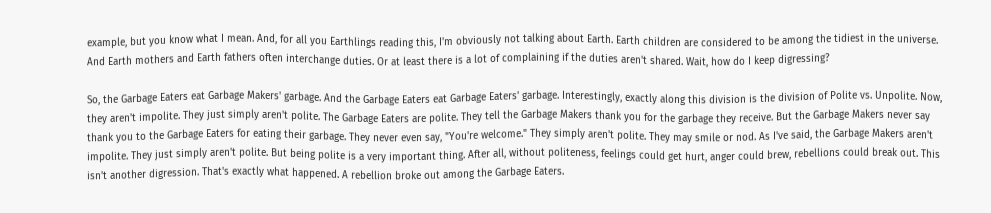example, but you know what I mean. And, for all you Earthlings reading this, I'm obviously not talking about Earth. Earth children are considered to be among the tidiest in the universe. And Earth mothers and Earth fathers often interchange duties. Or at least there is a lot of complaining if the duties aren't shared. Wait, how do I keep digressing?

So, the Garbage Eaters eat Garbage Makers' garbage. And the Garbage Eaters eat Garbage Eaters' garbage. Interestingly, exactly along this division is the division of Polite vs. Unpolite. Now, they aren't impolite. They just simply aren't polite. The Garbage Eaters are polite. They tell the Garbage Makers thank you for the garbage they receive. But the Garbage Makers never say thank you to the Garbage Eaters for eating their garbage. They never even say, "You're welcome." They simply aren't polite. They may smile or nod. As I've said, the Garbage Makers aren't impolite. They just simply aren't polite. But being polite is a very important thing. After all, without politeness, feelings could get hurt, anger could brew, rebellions could break out. This isn't another digression. That's exactly what happened. A rebellion broke out among the Garbage Eaters.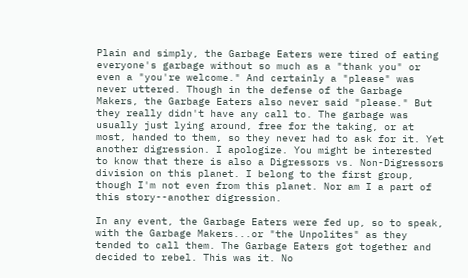Plain and simply, the Garbage Eaters were tired of eating everyone's garbage without so much as a "thank you" or even a "you're welcome." And certainly a "please" was never uttered. Though in the defense of the Garbage Makers, the Garbage Eaters also never said "please." But they really didn't have any call to. The garbage was usually just lying around, free for the taking, or at most, handed to them, so they never had to ask for it. Yet another digression. I apologize. You might be interested to know that there is also a Digressors vs. Non-Digressors division on this planet. I belong to the first group, though I'm not even from this planet. Nor am I a part of this story--another digression.

In any event, the Garbage Eaters were fed up, so to speak, with the Garbage Makers...or "the Unpolites" as they tended to call them. The Garbage Eaters got together and decided to rebel. This was it. No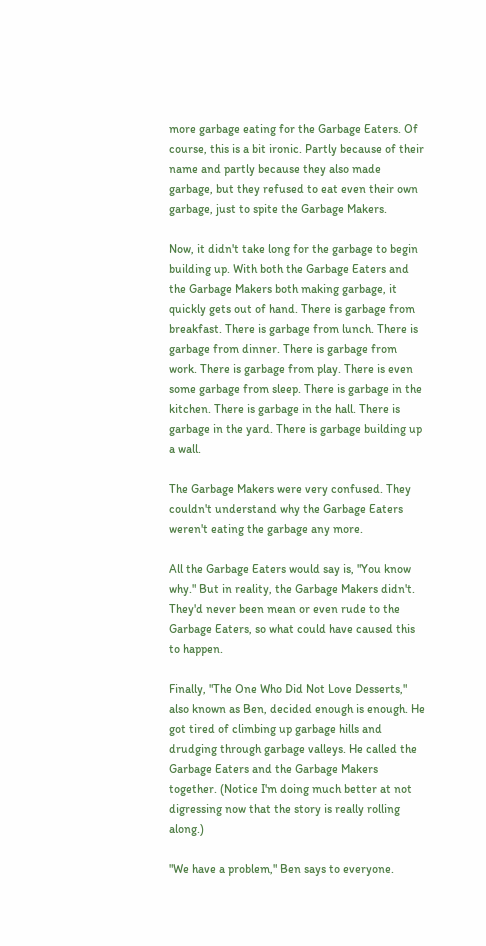more garbage eating for the Garbage Eaters. Of course, this is a bit ironic. Partly because of their name and partly because they also made garbage, but they refused to eat even their own garbage, just to spite the Garbage Makers.

Now, it didn't take long for the garbage to begin building up. With both the Garbage Eaters and the Garbage Makers both making garbage, it quickly gets out of hand. There is garbage from breakfast. There is garbage from lunch. There is garbage from dinner. There is garbage from work. There is garbage from play. There is even some garbage from sleep. There is garbage in the kitchen. There is garbage in the hall. There is garbage in the yard. There is garbage building up a wall.

The Garbage Makers were very confused. They couldn't understand why the Garbage Eaters weren't eating the garbage any more.

All the Garbage Eaters would say is, "You know why." But in reality, the Garbage Makers didn't. They'd never been mean or even rude to the Garbage Eaters, so what could have caused this to happen.

Finally, "The One Who Did Not Love Desserts," also known as Ben, decided enough is enough. He got tired of climbing up garbage hills and drudging through garbage valleys. He called the Garbage Eaters and the Garbage Makers together. (Notice I'm doing much better at not digressing now that the story is really rolling along.)

"We have a problem," Ben says to everyone.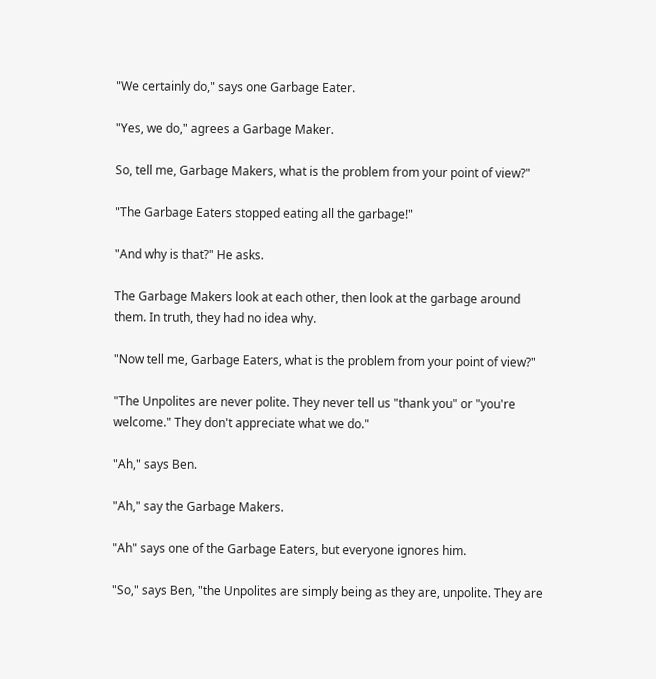"We certainly do," says one Garbage Eater.

"Yes, we do," agrees a Garbage Maker.

So, tell me, Garbage Makers, what is the problem from your point of view?"

"The Garbage Eaters stopped eating all the garbage!"

"And why is that?" He asks.

The Garbage Makers look at each other, then look at the garbage around them. In truth, they had no idea why.

"Now tell me, Garbage Eaters, what is the problem from your point of view?"

"The Unpolites are never polite. They never tell us "thank you" or "you're welcome." They don't appreciate what we do."

"Ah," says Ben.

"Ah," say the Garbage Makers.

"Ah" says one of the Garbage Eaters, but everyone ignores him.

"So," says Ben, "the Unpolites are simply being as they are, unpolite. They are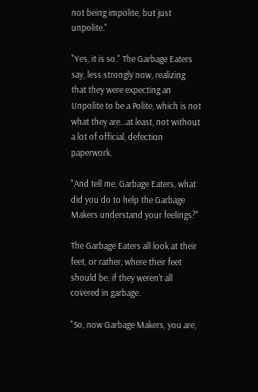not being impolite, but just unpolite."

"Yes, it is so." The Garbage Eaters say, less strongly now, realizing that they were expecting an Unpolite to be a Polite, which is not what they are...at least, not without a lot of official, defection paperwork.

"And tell me, Garbage Eaters, what did you do to help the Garbage Makers understand your feelings?"

The Garbage Eaters all look at their feet, or rather, where their feet should be, if they weren't all covered in garbage.

"So, now Garbage Makers, you are,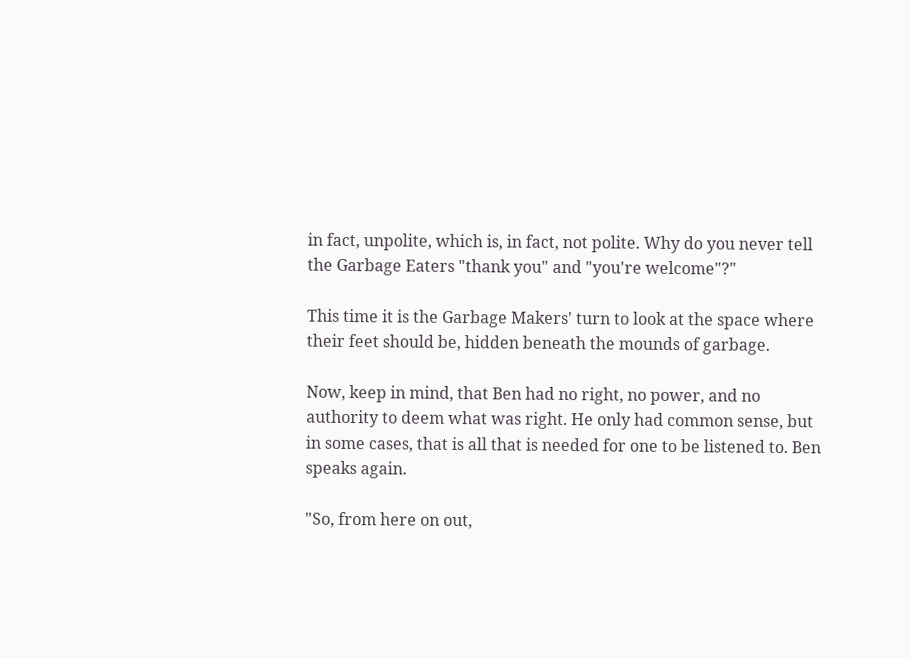in fact, unpolite, which is, in fact, not polite. Why do you never tell the Garbage Eaters "thank you" and "you're welcome"?"

This time it is the Garbage Makers' turn to look at the space where their feet should be, hidden beneath the mounds of garbage.

Now, keep in mind, that Ben had no right, no power, and no authority to deem what was right. He only had common sense, but in some cases, that is all that is needed for one to be listened to. Ben speaks again.

"So, from here on out,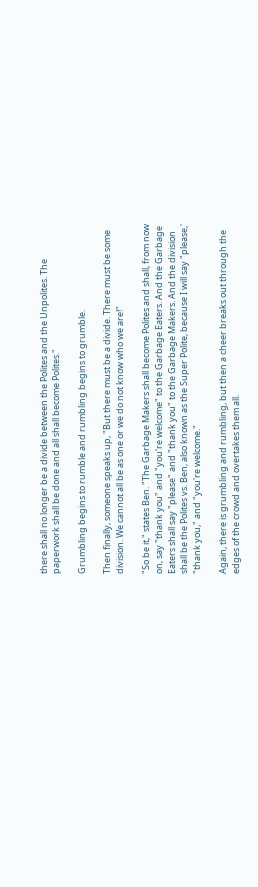there shall no longer be a divide between the Polites and the Unpolites. The paperwork shall be done and all shall become Polites."

Grumbling begins to rumble and rumbling begins to grumble.

Then finally, someone speaks up, "But there must be a divide. There must be some division. We cannot all be as one or we do not know who we are!"

"So be it," states Ben. "The Garbage Makers shall become Polites and shall, from now on, say "thank you" and "you're welcome" to the Garbage Eaters. And the Garbage Eaters shall say "please" and "thank you" to the Garbage Makers. And the division shall be the Polites vs. Ben, also known as the Super Polite, because I will say "please,' "thank you," and "you're welcome."

Again, there is grumbling and rumbling, but then a cheer breaks out through the edges of the crowd and overtakes them all.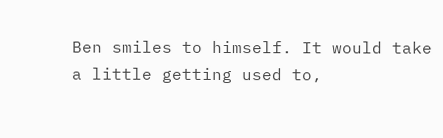Ben smiles to himself. It would take a little getting used to,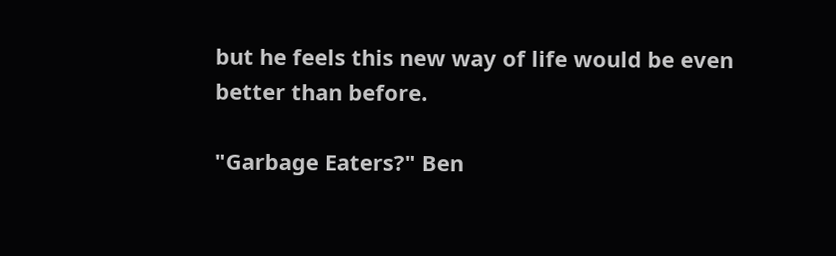but he feels this new way of life would be even better than before.

"Garbage Eaters?" Ben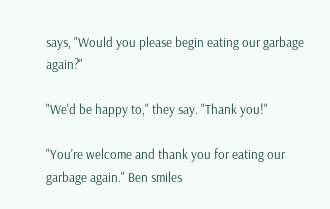says, "Would you please begin eating our garbage again?"

"We'd be happy to," they say. "Thank you!"

"You're welcome and thank you for eating our garbage again." Ben smiles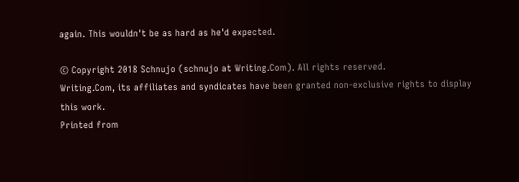again. This wouldn't be as hard as he'd expected.

© Copyright 2018 Schnujo (schnujo at Writing.Com). All rights reserved.
Writing.Com, its affiliates and syndicates have been granted non-exclusive rights to display this work.
Printed from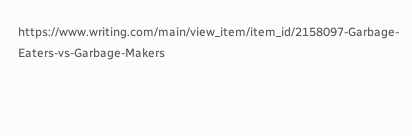https://www.writing.com/main/view_item/item_id/2158097-Garbage-Eaters-vs-Garbage-Makers